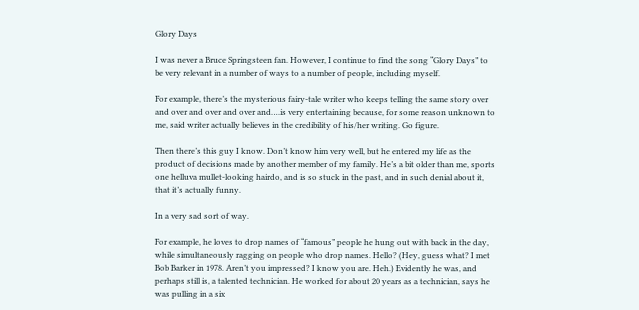Glory Days

I was never a Bruce Springsteen fan. However, I continue to find the song “Glory Days” to be very relevant in a number of ways to a number of people, including myself.

For example, there’s the mysterious fairy-tale writer who keeps telling the same story over and over and over and over and….is very entertaining because, for some reason unknown to me, said writer actually believes in the credibility of his/her writing. Go figure.

Then there’s this guy I know. Don’t know him very well, but he entered my life as the product of decisions made by another member of my family. He’s a bit older than me, sports one helluva mullet-looking hairdo, and is so stuck in the past, and in such denial about it, that it’s actually funny.

In a very sad sort of way.

For example, he loves to drop names of “famous” people he hung out with back in the day, while simultaneously ragging on people who drop names. Hello? (Hey, guess what? I met Bob Barker in 1978. Aren’t you impressed? I know you are. Heh.) Evidently he was, and perhaps still is, a talented technician. He worked for about 20 years as a technician, says he was pulling in a six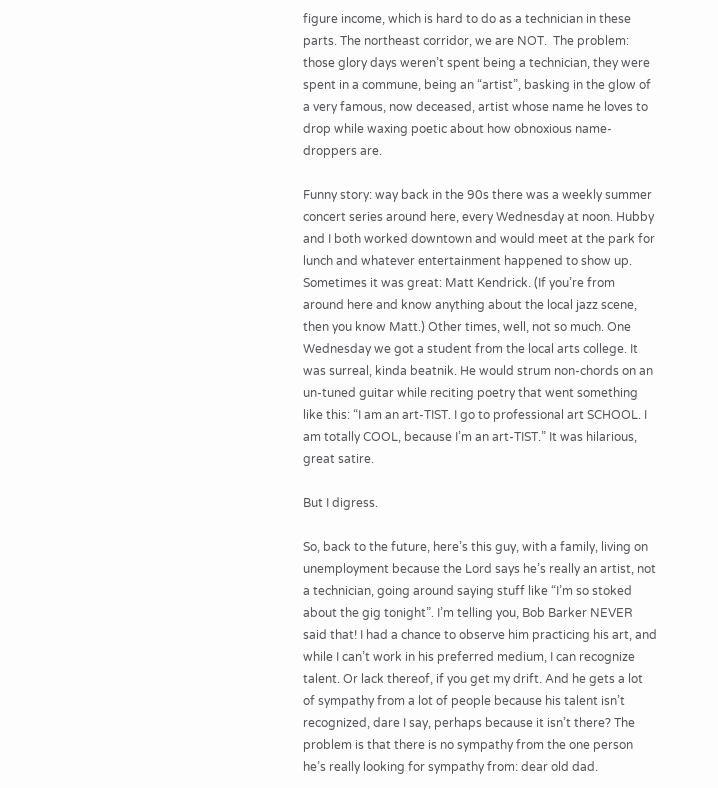figure income, which is hard to do as a technician in these parts. The northeast corridor, we are NOT.  The problem: those glory days weren’t spent being a technician, they were spent in a commune, being an “artist”, basking in the glow of a very famous, now deceased, artist whose name he loves to drop while waxing poetic about how obnoxious name-droppers are.

Funny story: way back in the 90s there was a weekly summer concert series around here, every Wednesday at noon. Hubby and I both worked downtown and would meet at the park for lunch and whatever entertainment happened to show up. Sometimes it was great: Matt Kendrick. (If you’re from around here and know anything about the local jazz scene, then you know Matt.) Other times, well, not so much. One Wednesday we got a student from the local arts college. It was surreal, kinda beatnik. He would strum non-chords on an un-tuned guitar while reciting poetry that went something like this: “I am an art-TIST. I go to professional art SCHOOL. I am totally COOL, because I’m an art-TIST.” It was hilarious, great satire.

But I digress.

So, back to the future, here’s this guy, with a family, living on unemployment because the Lord says he’s really an artist, not a technician, going around saying stuff like “I’m so stoked about the gig tonight”. I’m telling you, Bob Barker NEVER said that! I had a chance to observe him practicing his art, and while I can’t work in his preferred medium, I can recognize talent. Or lack thereof, if you get my drift. And he gets a lot of sympathy from a lot of people because his talent isn’t recognized, dare I say, perhaps because it isn’t there? The problem is that there is no sympathy from the one person he’s really looking for sympathy from: dear old dad.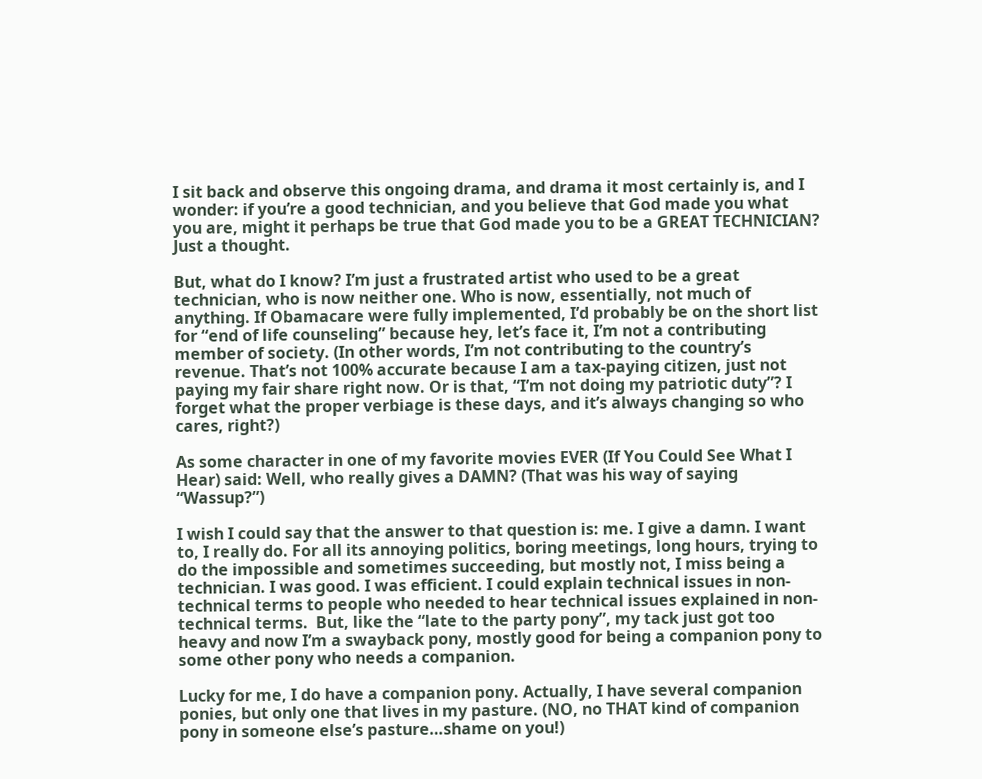I sit back and observe this ongoing drama, and drama it most certainly is, and I wonder: if you’re a good technician, and you believe that God made you what you are, might it perhaps be true that God made you to be a GREAT TECHNICIAN? Just a thought.

But, what do I know? I’m just a frustrated artist who used to be a great technician, who is now neither one. Who is now, essentially, not much of anything. If Obamacare were fully implemented, I’d probably be on the short list for “end of life counseling” because hey, let’s face it, I’m not a contributing member of society. (In other words, I’m not contributing to the country’s revenue. That’s not 100% accurate because I am a tax-paying citizen, just not paying my fair share right now. Or is that, “I’m not doing my patriotic duty”? I forget what the proper verbiage is these days, and it’s always changing so who cares, right?)

As some character in one of my favorite movies EVER (If You Could See What I Hear) said: Well, who really gives a DAMN? (That was his way of saying “Wassup?”)

I wish I could say that the answer to that question is: me. I give a damn. I want to, I really do. For all its annoying politics, boring meetings, long hours, trying to do the impossible and sometimes succeeding, but mostly not, I miss being a technician. I was good. I was efficient. I could explain technical issues in non-technical terms to people who needed to hear technical issues explained in non-technical terms.  But, like the “late to the party pony”, my tack just got too heavy and now I’m a swayback pony, mostly good for being a companion pony to some other pony who needs a companion.

Lucky for me, I do have a companion pony. Actually, I have several companion ponies, but only one that lives in my pasture. (NO, no THAT kind of companion pony in someone else’s pasture…shame on you!)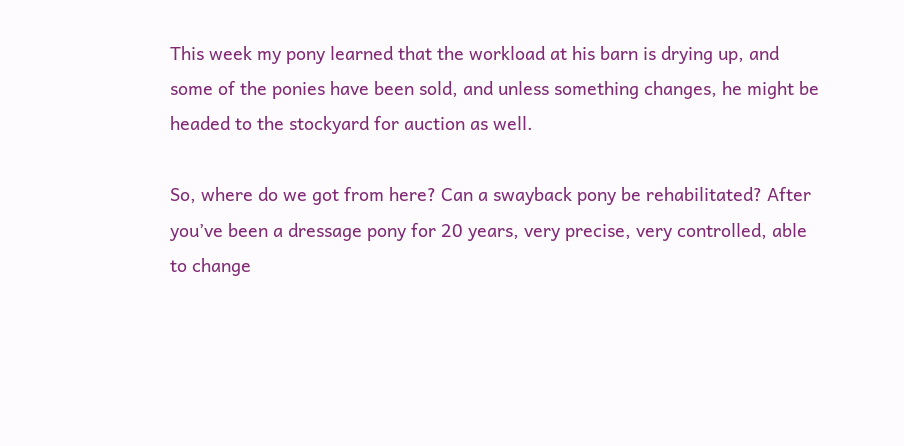This week my pony learned that the workload at his barn is drying up, and some of the ponies have been sold, and unless something changes, he might be headed to the stockyard for auction as well.

So, where do we got from here? Can a swayback pony be rehabilitated? After you’ve been a dressage pony for 20 years, very precise, very controlled, able to change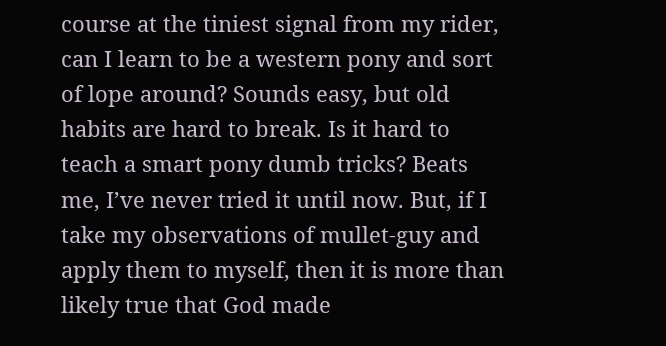course at the tiniest signal from my rider, can I learn to be a western pony and sort of lope around? Sounds easy, but old habits are hard to break. Is it hard to teach a smart pony dumb tricks? Beats me, I’ve never tried it until now. But, if I take my observations of mullet-guy and apply them to myself, then it is more than likely true that God made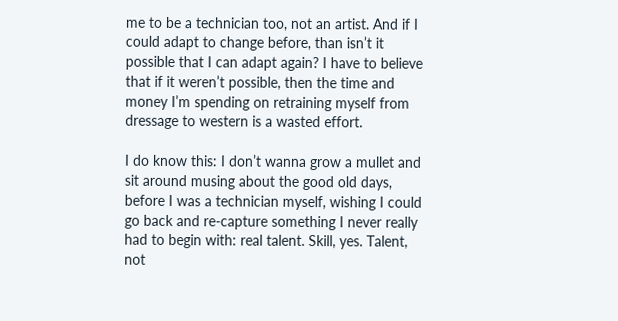me to be a technician too, not an artist. And if I could adapt to change before, than isn’t it possible that I can adapt again? I have to believe that if it weren’t possible, then the time and money I’m spending on retraining myself from dressage to western is a wasted effort.

I do know this: I don’t wanna grow a mullet and sit around musing about the good old days, before I was a technician myself, wishing I could go back and re-capture something I never really had to begin with: real talent. Skill, yes. Talent, not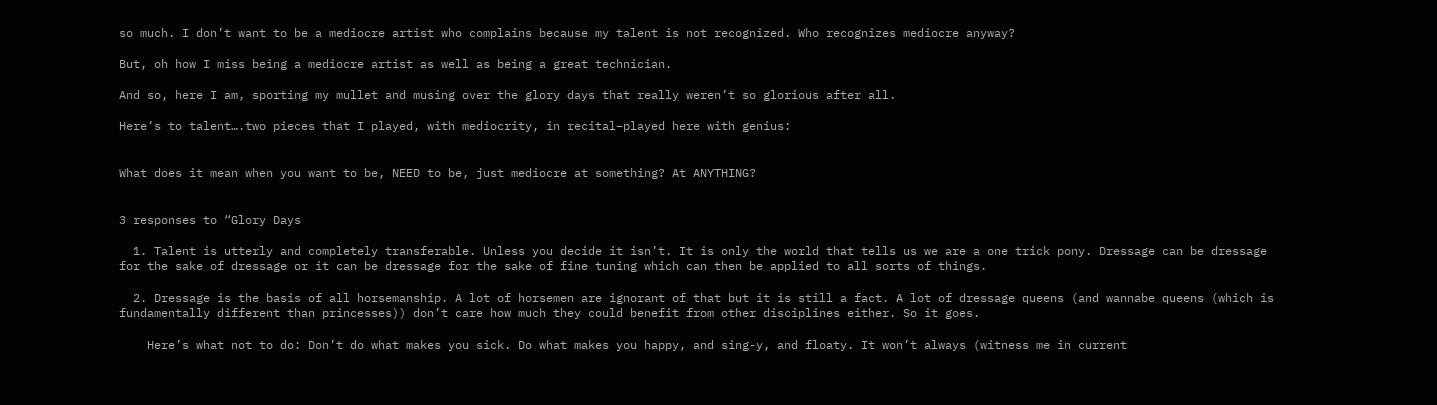so much. I don’t want to be a mediocre artist who complains because my talent is not recognized. Who recognizes mediocre anyway?

But, oh how I miss being a mediocre artist as well as being a great technician.

And so, here I am, sporting my mullet and musing over the glory days that really weren’t so glorious after all.

Here’s to talent….two pieces that I played, with mediocrity, in recital–played here with genius:


What does it mean when you want to be, NEED to be, just mediocre at something? At ANYTHING?


3 responses to “Glory Days

  1. Talent is utterly and completely transferable. Unless you decide it isn’t. It is only the world that tells us we are a one trick pony. Dressage can be dressage for the sake of dressage or it can be dressage for the sake of fine tuning which can then be applied to all sorts of things.

  2. Dressage is the basis of all horsemanship. A lot of horsemen are ignorant of that but it is still a fact. A lot of dressage queens (and wannabe queens (which is fundamentally different than princesses)) don’t care how much they could benefit from other disciplines either. So it goes.

    Here’s what not to do: Don’t do what makes you sick. Do what makes you happy, and sing-y, and floaty. It won’t always (witness me in current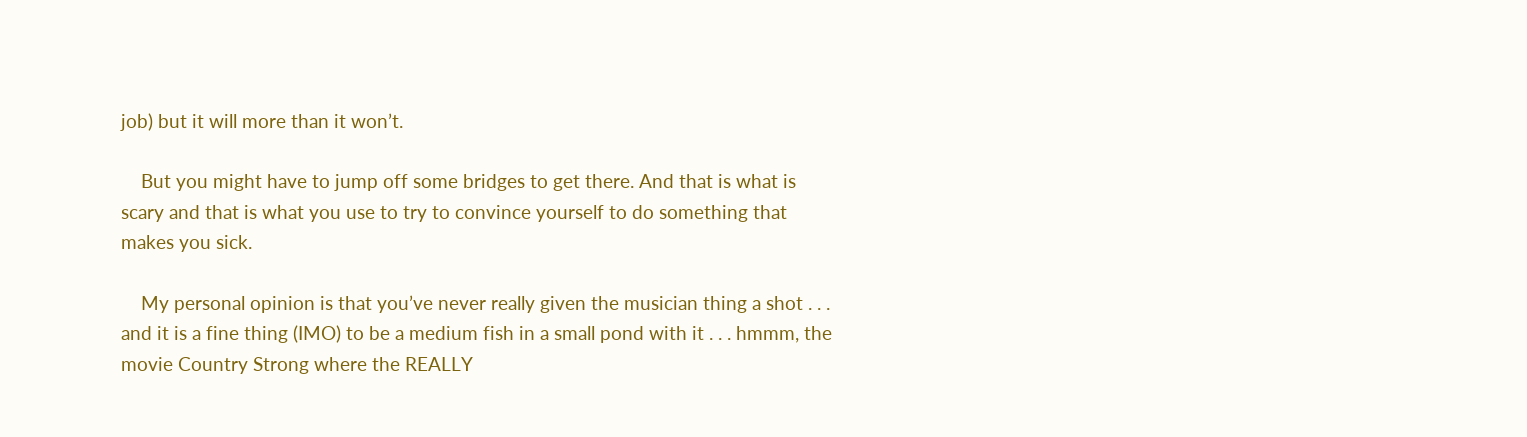job) but it will more than it won’t.

    But you might have to jump off some bridges to get there. And that is what is scary and that is what you use to try to convince yourself to do something that makes you sick.

    My personal opinion is that you’ve never really given the musician thing a shot . . . and it is a fine thing (IMO) to be a medium fish in a small pond with it . . . hmmm, the movie Country Strong where the REALLY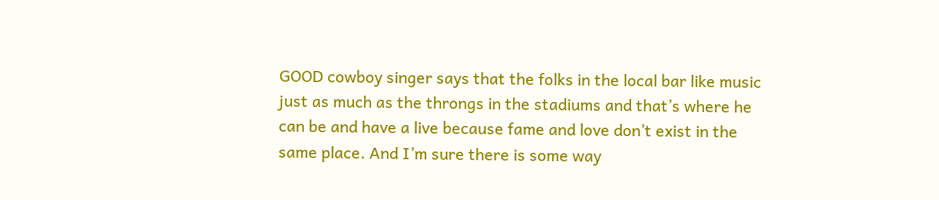GOOD cowboy singer says that the folks in the local bar like music just as much as the throngs in the stadiums and that’s where he can be and have a live because fame and love don’t exist in the same place. And I’m sure there is some way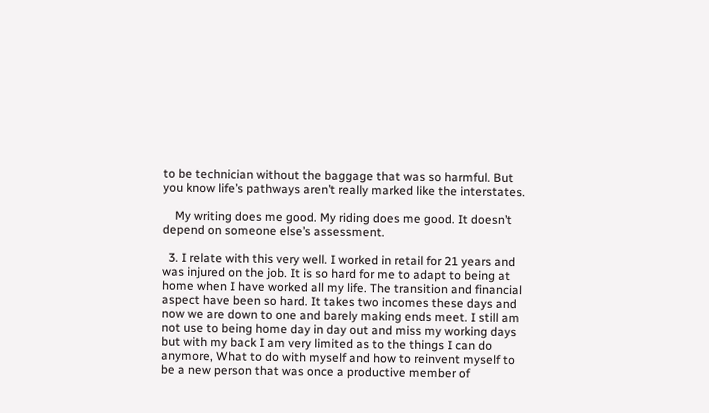to be technician without the baggage that was so harmful. But you know life’s pathways aren’t really marked like the interstates.

    My writing does me good. My riding does me good. It doesn’t depend on someone else’s assessment.

  3. I relate with this very well. I worked in retail for 21 years and was injured on the job. It is so hard for me to adapt to being at home when I have worked all my life. The transition and financial aspect have been so hard. It takes two incomes these days and now we are down to one and barely making ends meet. I still am not use to being home day in day out and miss my working days but with my back I am very limited as to the things I can do anymore, What to do with myself and how to reinvent myself to be a new person that was once a productive member of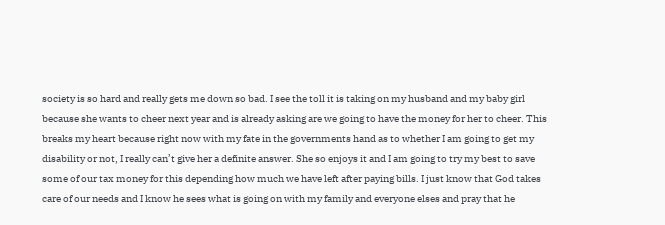society is so hard and really gets me down so bad. I see the toll it is taking on my husband and my baby girl because she wants to cheer next year and is already asking are we going to have the money for her to cheer. This breaks my heart because right now with my fate in the governments hand as to whether I am going to get my disability or not, I really can’t give her a definite answer. She so enjoys it and I am going to try my best to save some of our tax money for this depending how much we have left after paying bills. I just know that God takes care of our needs and I know he sees what is going on with my family and everyone elses and pray that he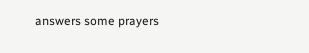answers some prayers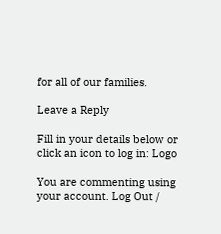for all of our families.

Leave a Reply

Fill in your details below or click an icon to log in: Logo

You are commenting using your account. Log Out /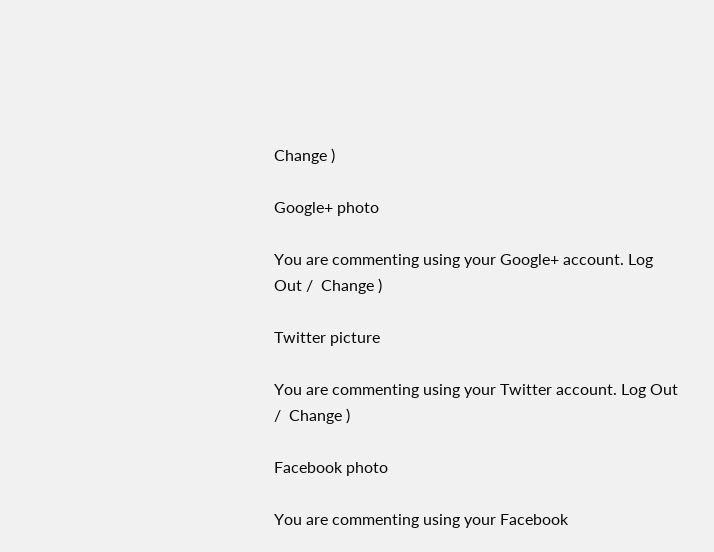Change )

Google+ photo

You are commenting using your Google+ account. Log Out /  Change )

Twitter picture

You are commenting using your Twitter account. Log Out /  Change )

Facebook photo

You are commenting using your Facebook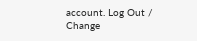account. Log Out /  Change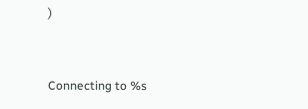)


Connecting to %s